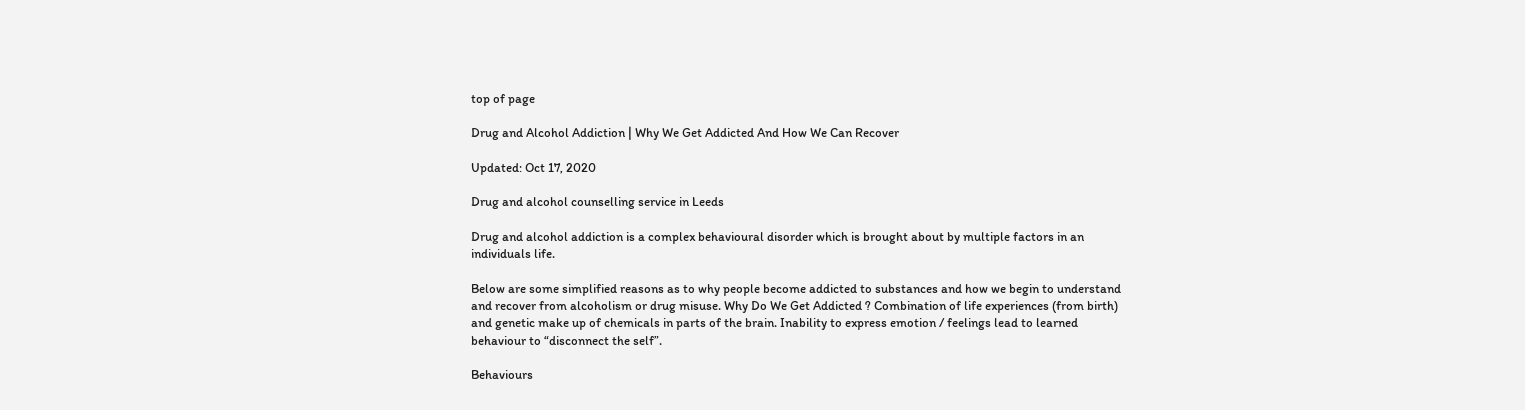top of page

Drug and Alcohol Addiction | Why We Get Addicted And How We Can Recover

Updated: Oct 17, 2020

Drug and alcohol counselling service in Leeds

Drug and alcohol addiction is a complex behavioural disorder which is brought about by multiple factors in an individuals life.

Below are some simplified reasons as to why people become addicted to substances and how we begin to understand and recover from alcoholism or drug misuse. Why Do We Get Addicted ? Combination of life experiences (from birth) and genetic make up of chemicals in parts of the brain. Inability to express emotion / feelings lead to learned behaviour to “disconnect the self”.

Behaviours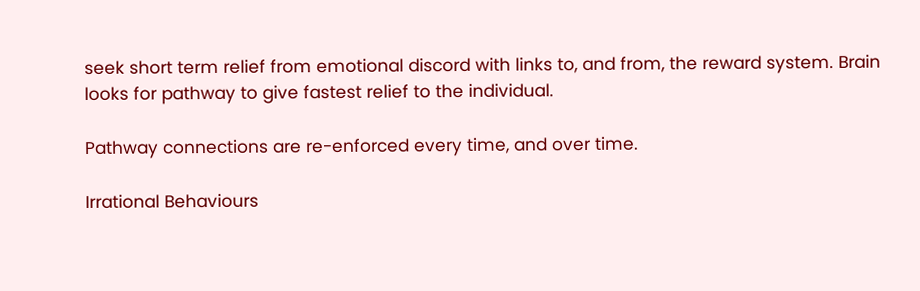seek short term relief from emotional discord with links to, and from, the reward system. Brain looks for pathway to give fastest relief to the individual.

Pathway connections are re-enforced every time, and over time.

Irrational Behaviours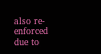also re-enforced due to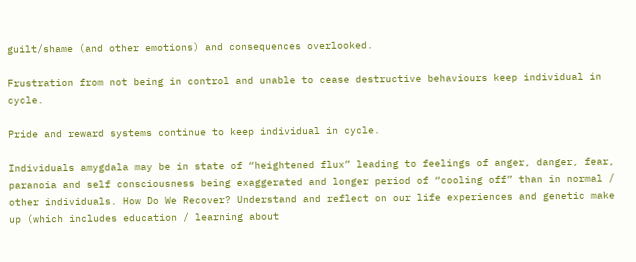guilt/shame (and other emotions) and consequences overlooked.

Frustration from not being in control and unable to cease destructive behaviours keep individual in cycle.

Pride and reward systems continue to keep individual in cycle.

Individuals amygdala may be in state of “heightened flux” leading to feelings of anger, danger, fear, paranoia and self consciousness being exaggerated and longer period of “cooling off” than in normal / other individuals. How Do We Recover? Understand and reflect on our life experiences and genetic make up (which includes education / learning about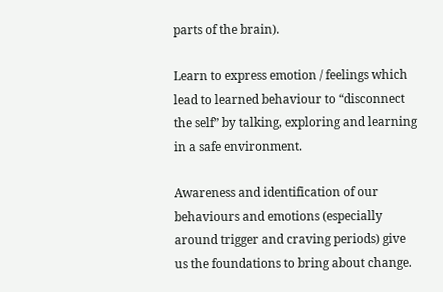parts of the brain).

Learn to express emotion / feelings which lead to learned behaviour to “disconnect the self” by talking, exploring and learning in a safe environment.

Awareness and identification of our behaviours and emotions (especially around trigger and craving periods) give us the foundations to bring about change.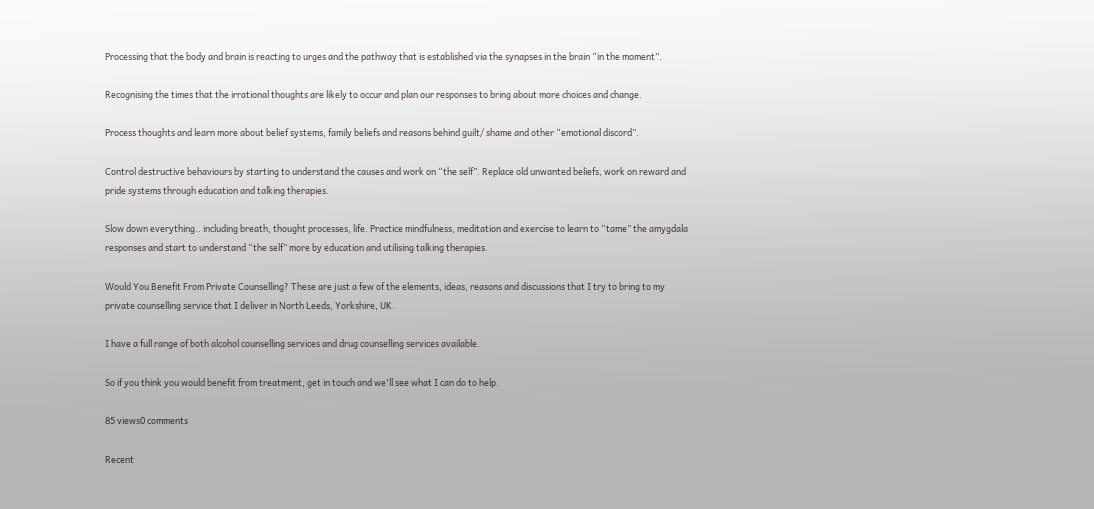Processing that the body and brain is reacting to urges and the pathway that is established via the synapses in the brain “in the moment”.

Recognising the times that the irrational thoughts are likely to occur and plan our responses to bring about more choices and change.

Process thoughts and learn more about belief systems, family beliefs and reasons behind guilt/ shame and other “emotional discord”.

Control destructive behaviours by starting to understand the causes and work on “the self”. Replace old unwanted beliefs, work on reward and pride systems through education and talking therapies.

Slow down everything.. including breath, thought processes, life. Practice mindfulness, meditation and exercise to learn to “tame” the amygdala responses and start to understand “the self” more by education and utilising talking therapies.

Would You Benefit From Private Counselling? These are just a few of the elements, ideas, reasons and discussions that I try to bring to my private counselling service that I deliver in North Leeds, Yorkshire, UK.

I have a full range of both alcohol counselling services and drug counselling services available.

So if you think you would benefit from treatment, get in touch and we'll see what I can do to help.

85 views0 comments

Recent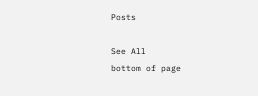Posts

See All
bottom of page